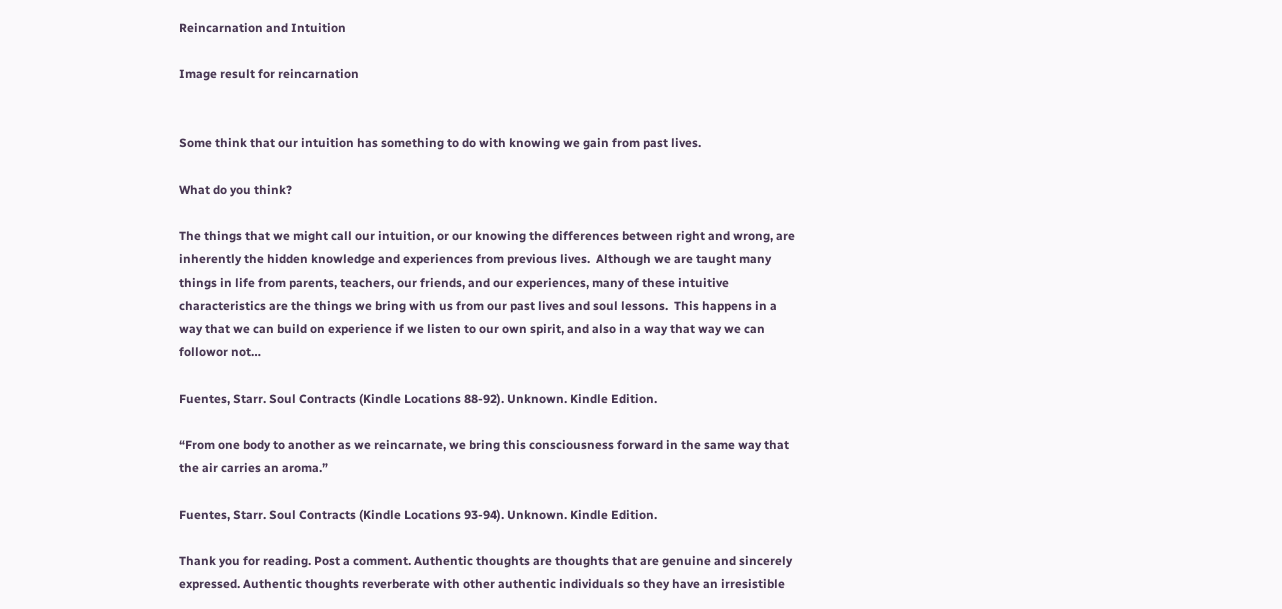Reincarnation and Intuition

Image result for reincarnation


Some think that our intuition has something to do with knowing we gain from past lives.

What do you think?

The things that we might call our intuition, or our knowing the differences between right and wrong, are inherently the hidden knowledge and experiences from previous lives.  Although we are taught many things in life from parents, teachers, our friends, and our experiences, many of these intuitive characteristics are the things we bring with us from our past lives and soul lessons.  This happens in a way that we can build on experience if we listen to our own spirit, and also in a way that way we can followor not…

Fuentes, Starr. Soul Contracts (Kindle Locations 88-92). Unknown. Kindle Edition.

“From one body to another as we reincarnate, we bring this consciousness forward in the same way that the air carries an aroma.”

Fuentes, Starr. Soul Contracts (Kindle Locations 93-94). Unknown. Kindle Edition.

Thank you for reading. Post a comment. Authentic thoughts are thoughts that are genuine and sincerely expressed. Authentic thoughts reverberate with other authentic individuals so they have an irresistible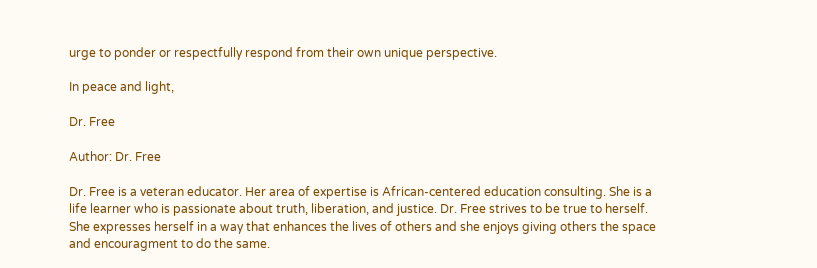urge to ponder or respectfully respond from their own unique perspective.

In peace and light,

Dr. Free

Author: Dr. Free

Dr. Free is a veteran educator. Her area of expertise is African-centered education consulting. She is a life learner who is passionate about truth, liberation, and justice. Dr. Free strives to be true to herself. She expresses herself in a way that enhances the lives of others and she enjoys giving others the space and encouragment to do the same.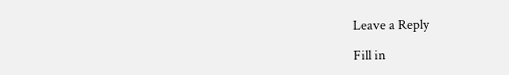Leave a Reply

Fill in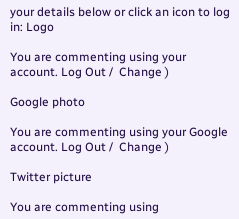your details below or click an icon to log in: Logo

You are commenting using your account. Log Out /  Change )

Google photo

You are commenting using your Google account. Log Out /  Change )

Twitter picture

You are commenting using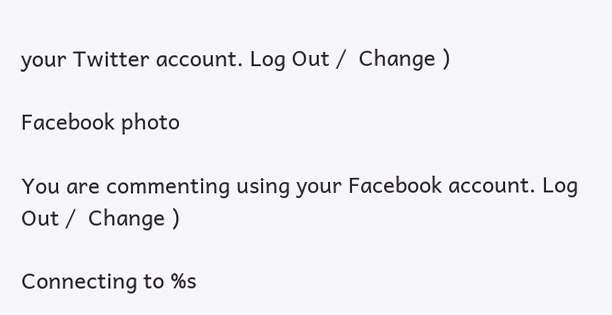your Twitter account. Log Out /  Change )

Facebook photo

You are commenting using your Facebook account. Log Out /  Change )

Connecting to %s